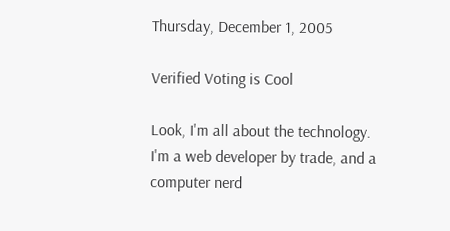Thursday, December 1, 2005

Verified Voting is Cool

Look, I'm all about the technology. I'm a web developer by trade, and a computer nerd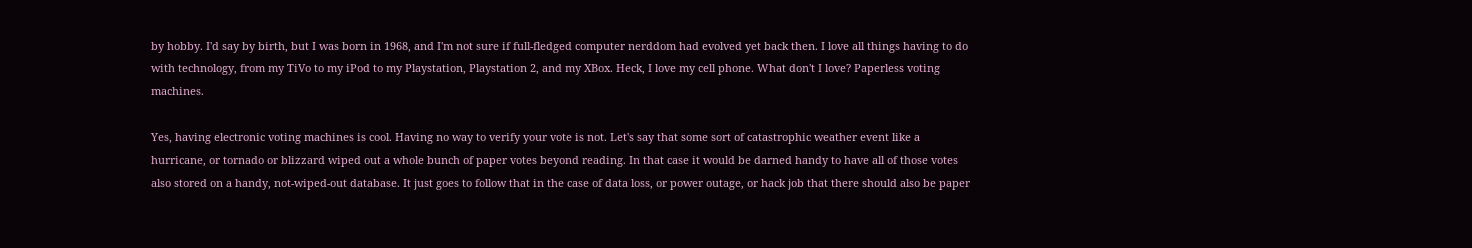by hobby. I'd say by birth, but I was born in 1968, and I'm not sure if full-fledged computer nerddom had evolved yet back then. I love all things having to do with technology, from my TiVo to my iPod to my Playstation, Playstation 2, and my XBox. Heck, I love my cell phone. What don't I love? Paperless voting machines.

Yes, having electronic voting machines is cool. Having no way to verify your vote is not. Let's say that some sort of catastrophic weather event like a hurricane, or tornado or blizzard wiped out a whole bunch of paper votes beyond reading. In that case it would be darned handy to have all of those votes also stored on a handy, not-wiped-out database. It just goes to follow that in the case of data loss, or power outage, or hack job that there should also be paper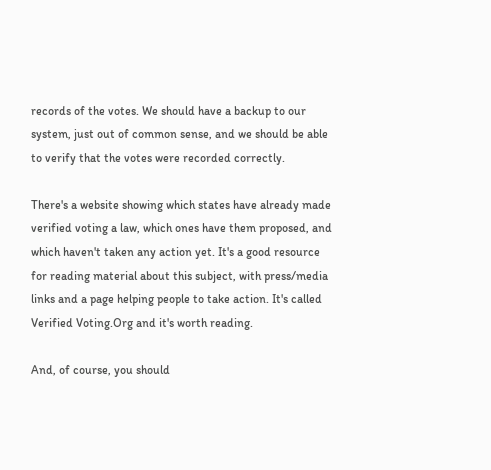records of the votes. We should have a backup to our system, just out of common sense, and we should be able to verify that the votes were recorded correctly.

There's a website showing which states have already made verified voting a law, which ones have them proposed, and which haven't taken any action yet. It's a good resource for reading material about this subject, with press/media links and a page helping people to take action. It's called Verified Voting.Org and it's worth reading.

And, of course, you should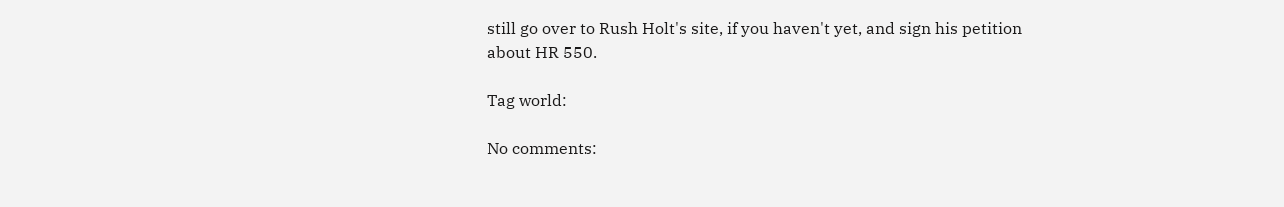still go over to Rush Holt's site, if you haven't yet, and sign his petition about HR 550.

Tag world:

No comments: